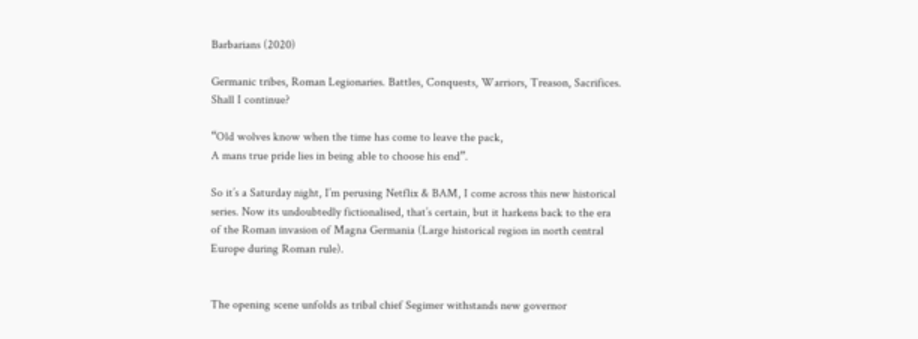Barbarians (2020)

Germanic tribes, Roman Legionaries. Battles, Conquests, Warriors, Treason, Sacrifices. Shall I continue?

“Old wolves know when the time has come to leave the pack,
A mans true pride lies in being able to choose his end”.

So it’s a Saturday night, I’m perusing Netflix & BAM, I come across this new historical series. Now its undoubtedly fictionalised, that’s certain, but it harkens back to the era of the Roman invasion of Magna Germania (Large historical region in north central Europe during Roman rule).


The opening scene unfolds as tribal chief Segimer withstands new governor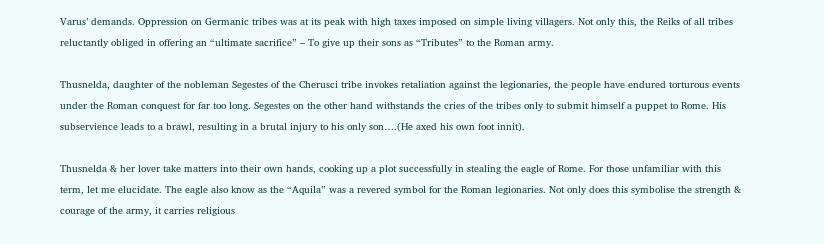Varus’ demands. Oppression on Germanic tribes was at its peak with high taxes imposed on simple living villagers. Not only this, the Reiks of all tribes reluctantly obliged in offering an “ultimate sacrifice” – To give up their sons as “Tributes” to the Roman army.

Thusnelda, daughter of the nobleman Segestes of the Cherusci tribe invokes retaliation against the legionaries, the people have endured torturous events under the Roman conquest for far too long. Segestes on the other hand withstands the cries of the tribes only to submit himself a puppet to Rome. His subservience leads to a brawl, resulting in a brutal injury to his only son….(He axed his own foot innit).

Thusnelda & her lover take matters into their own hands, cooking up a plot successfully in stealing the eagle of Rome. For those unfamiliar with this term, let me elucidate. The eagle also know as the “Aquila” was a revered symbol for the Roman legionaries. Not only does this symbolise the strength & courage of the army, it carries religious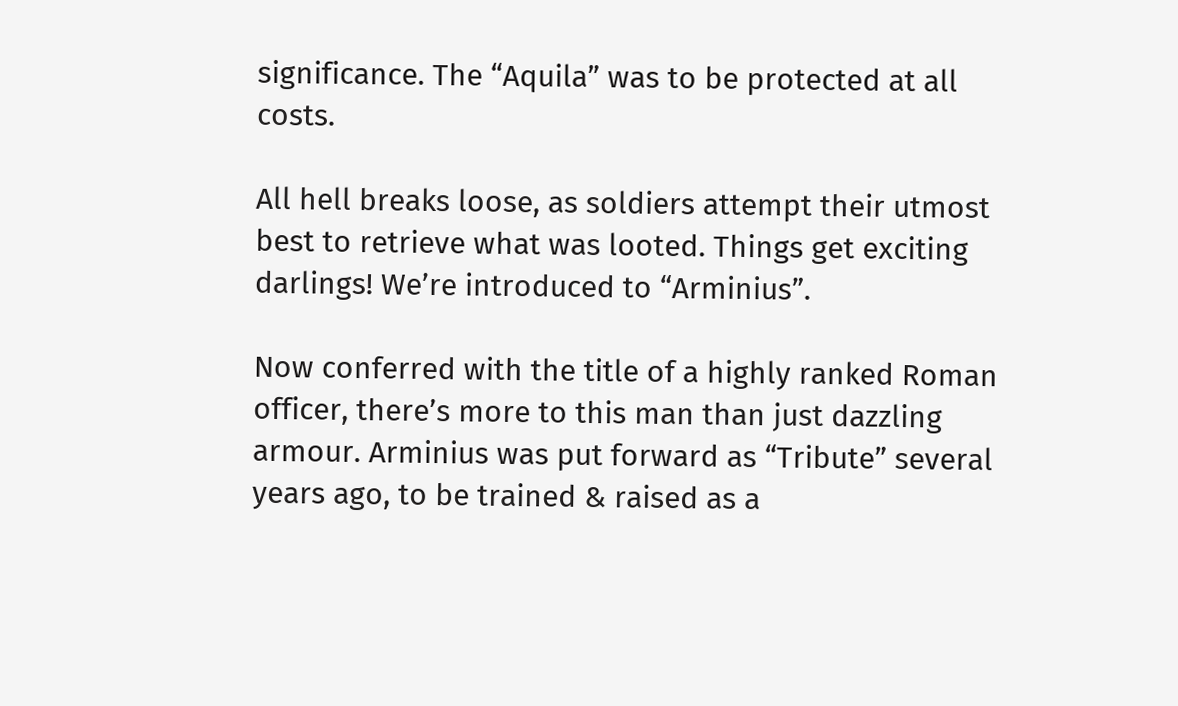significance. The “Aquila” was to be protected at all costs.

All hell breaks loose, as soldiers attempt their utmost best to retrieve what was looted. Things get exciting darlings! We’re introduced to “Arminius”.

Now conferred with the title of a highly ranked Roman officer, there’s more to this man than just dazzling armour. Arminius was put forward as “Tribute” several years ago, to be trained & raised as a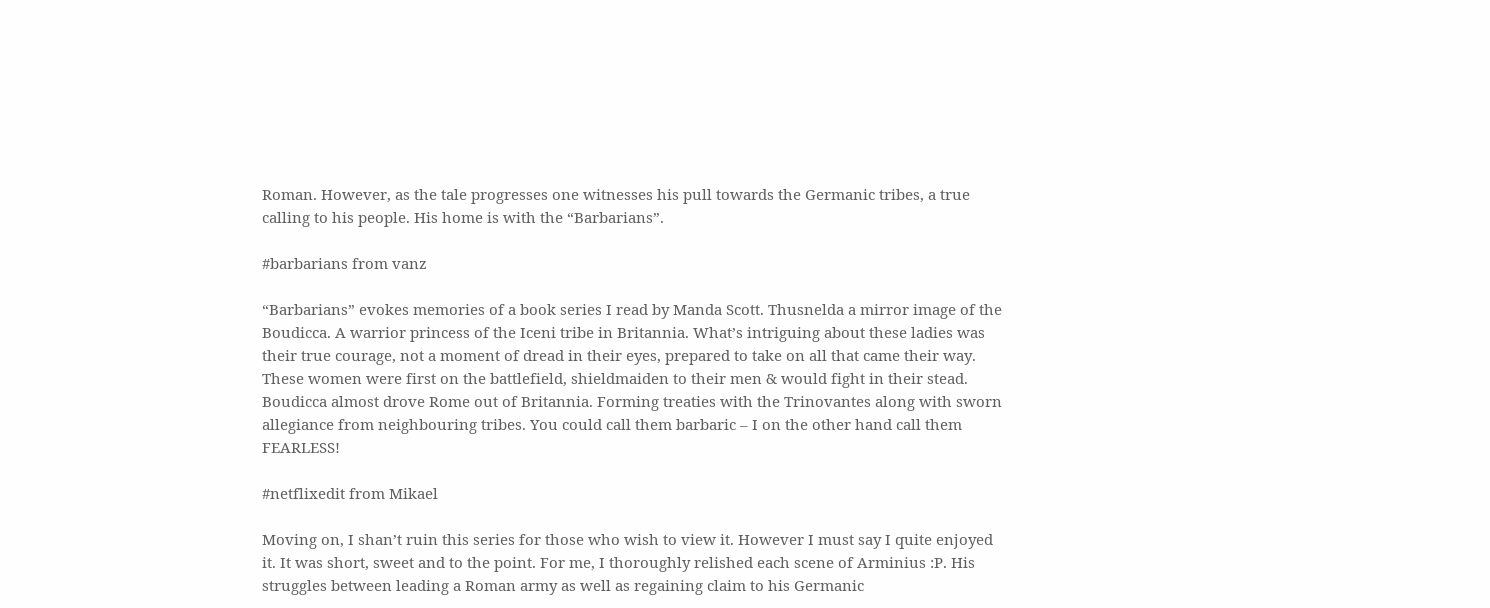Roman. However, as the tale progresses one witnesses his pull towards the Germanic tribes, a true calling to his people. His home is with the “Barbarians”.

#barbarians from vanz

“Barbarians” evokes memories of a book series I read by Manda Scott. Thusnelda a mirror image of the Boudicca. A warrior princess of the Iceni tribe in Britannia. What’s intriguing about these ladies was their true courage, not a moment of dread in their eyes, prepared to take on all that came their way. These women were first on the battlefield, shieldmaiden to their men & would fight in their stead. Boudicca almost drove Rome out of Britannia. Forming treaties with the Trinovantes along with sworn allegiance from neighbouring tribes. You could call them barbaric – I on the other hand call them FEARLESS!

#netflixedit from Mikael

Moving on, I shan’t ruin this series for those who wish to view it. However I must say I quite enjoyed it. It was short, sweet and to the point. For me, I thoroughly relished each scene of Arminius :P. His struggles between leading a Roman army as well as regaining claim to his Germanic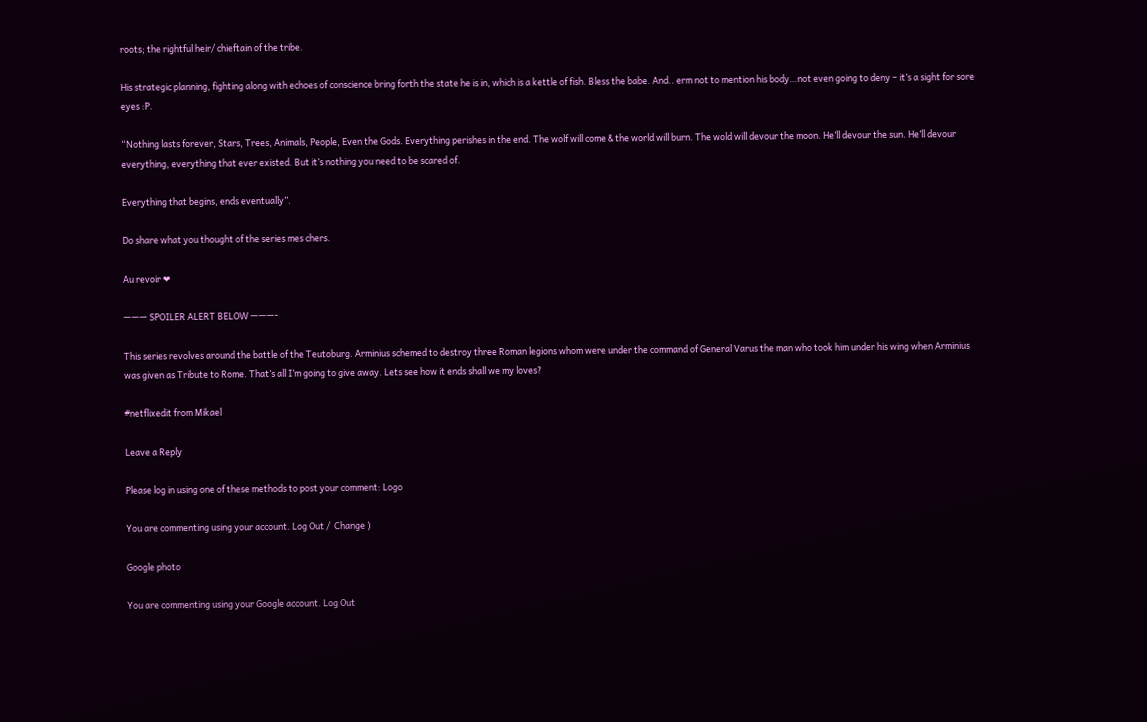roots; the rightful heir/ chieftain of the tribe.

His strategic planning, fighting along with echoes of conscience bring forth the state he is in, which is a kettle of fish. Bless the babe. And.. erm not to mention his body…not even going to deny – it’s a sight for sore eyes :P.

“Nothing lasts forever, Stars, Trees, Animals, People, Even the Gods. Everything perishes in the end. The wolf will come & the world will burn. The wold will devour the moon. He’ll devour the sun. He’ll devour everything, everything that ever existed. But it’s nothing you need to be scared of.

Everything that begins, ends eventually”.

Do share what you thought of the series mes chers.

Au revoir ❤

——— SPOILER ALERT BELOW ———-

This series revolves around the battle of the Teutoburg. Arminius schemed to destroy three Roman legions whom were under the command of General Varus the man who took him under his wing when Arminius was given as Tribute to Rome. That’s all I’m going to give away. Lets see how it ends shall we my loves?

#netflixedit from Mikael

Leave a Reply

Please log in using one of these methods to post your comment: Logo

You are commenting using your account. Log Out /  Change )

Google photo

You are commenting using your Google account. Log Out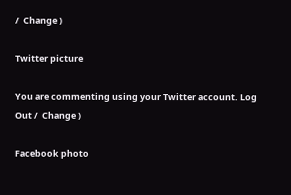/  Change )

Twitter picture

You are commenting using your Twitter account. Log Out /  Change )

Facebook photo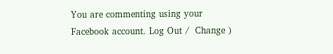You are commenting using your Facebook account. Log Out /  Change )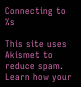Connecting to %s

This site uses Akismet to reduce spam. Learn how your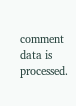comment data is processed.